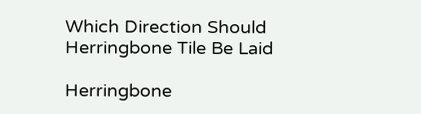Which Direction Should Herringbone Tile Be Laid

Herringbone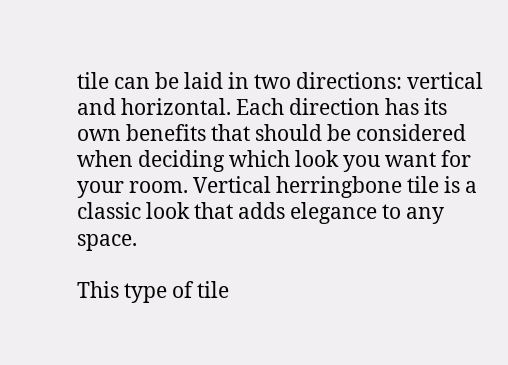tile can be laid in two directions: vertical and horizontal. Each direction has its own benefits that should be considered when deciding which look you want for your room. Vertical herringbone tile is a classic look that adds elegance to any space.

This type of tile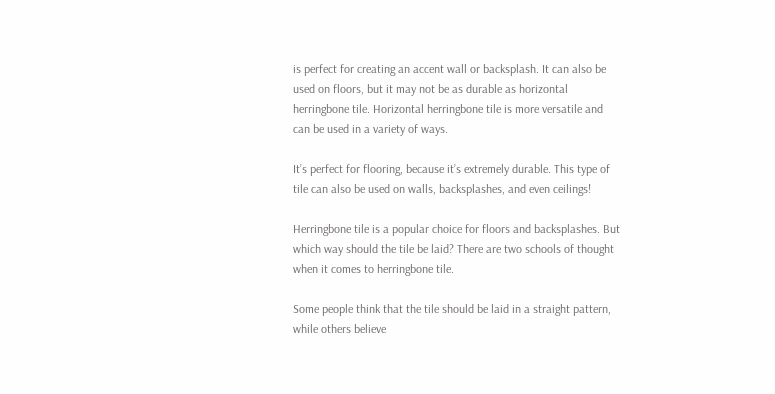is perfect for creating an accent wall or backsplash. It can also be used on floors, but it may not be as durable as horizontal herringbone tile. Horizontal herringbone tile is more versatile and can be used in a variety of ways.

It’s perfect for flooring, because it’s extremely durable. This type of tile can also be used on walls, backsplashes, and even ceilings!

Herringbone tile is a popular choice for floors and backsplashes. But which way should the tile be laid? There are two schools of thought when it comes to herringbone tile.

Some people think that the tile should be laid in a straight pattern, while others believe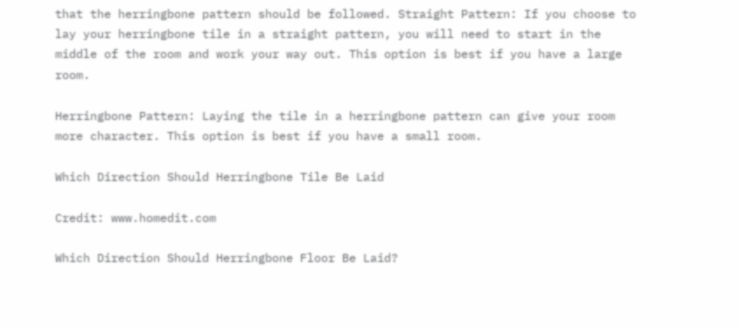that the herringbone pattern should be followed. Straight Pattern: If you choose to lay your herringbone tile in a straight pattern, you will need to start in the middle of the room and work your way out. This option is best if you have a large room.

Herringbone Pattern: Laying the tile in a herringbone pattern can give your room more character. This option is best if you have a small room.

Which Direction Should Herringbone Tile Be Laid

Credit: www.homedit.com

Which Direction Should Herringbone Floor Be Laid?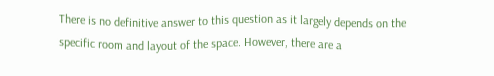There is no definitive answer to this question as it largely depends on the specific room and layout of the space. However, there are a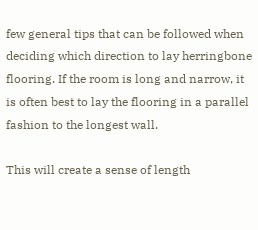few general tips that can be followed when deciding which direction to lay herringbone flooring. If the room is long and narrow, it is often best to lay the flooring in a parallel fashion to the longest wall.

This will create a sense of length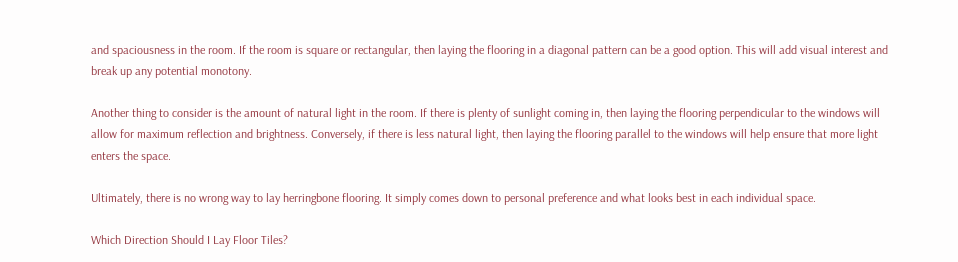and spaciousness in the room. If the room is square or rectangular, then laying the flooring in a diagonal pattern can be a good option. This will add visual interest and break up any potential monotony.

Another thing to consider is the amount of natural light in the room. If there is plenty of sunlight coming in, then laying the flooring perpendicular to the windows will allow for maximum reflection and brightness. Conversely, if there is less natural light, then laying the flooring parallel to the windows will help ensure that more light enters the space.

Ultimately, there is no wrong way to lay herringbone flooring. It simply comes down to personal preference and what looks best in each individual space.

Which Direction Should I Lay Floor Tiles?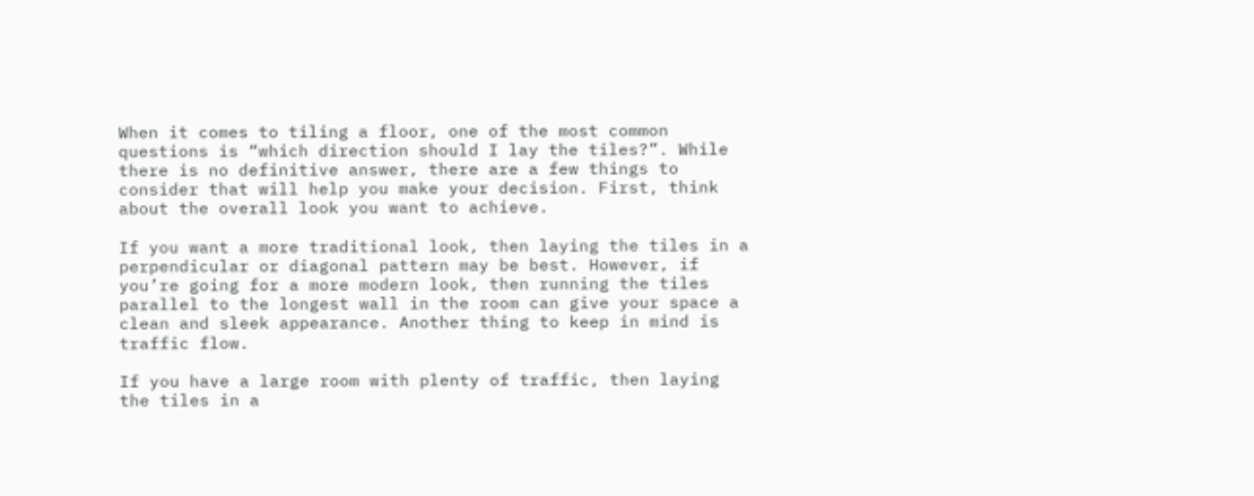When it comes to tiling a floor, one of the most common questions is “which direction should I lay the tiles?”. While there is no definitive answer, there are a few things to consider that will help you make your decision. First, think about the overall look you want to achieve.

If you want a more traditional look, then laying the tiles in a perpendicular or diagonal pattern may be best. However, if you’re going for a more modern look, then running the tiles parallel to the longest wall in the room can give your space a clean and sleek appearance. Another thing to keep in mind is traffic flow.

If you have a large room with plenty of traffic, then laying the tiles in a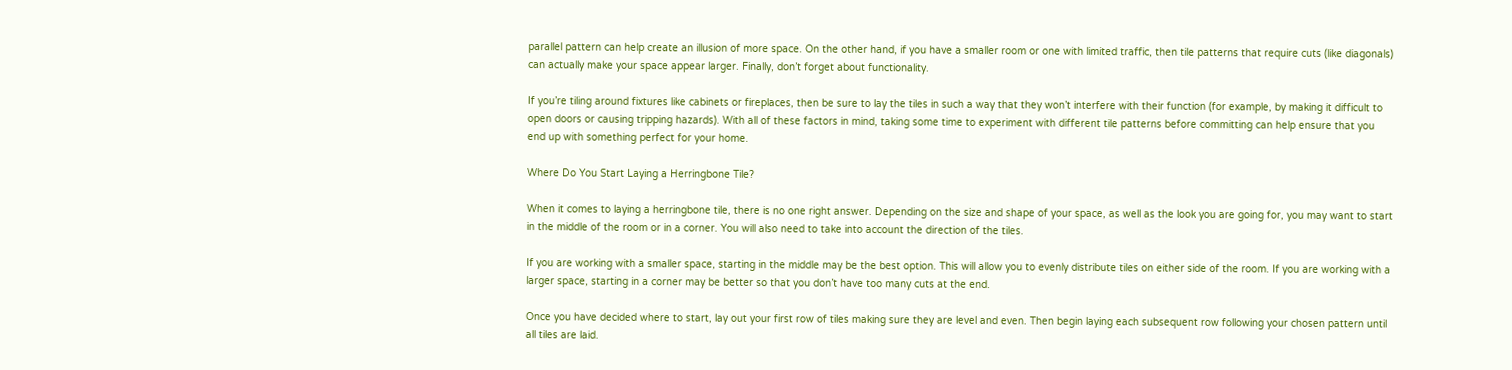parallel pattern can help create an illusion of more space. On the other hand, if you have a smaller room or one with limited traffic, then tile patterns that require cuts (like diagonals) can actually make your space appear larger. Finally, don’t forget about functionality.

If you’re tiling around fixtures like cabinets or fireplaces, then be sure to lay the tiles in such a way that they won’t interfere with their function (for example, by making it difficult to open doors or causing tripping hazards). With all of these factors in mind, taking some time to experiment with different tile patterns before committing can help ensure that you end up with something perfect for your home.

Where Do You Start Laying a Herringbone Tile?

When it comes to laying a herringbone tile, there is no one right answer. Depending on the size and shape of your space, as well as the look you are going for, you may want to start in the middle of the room or in a corner. You will also need to take into account the direction of the tiles.

If you are working with a smaller space, starting in the middle may be the best option. This will allow you to evenly distribute tiles on either side of the room. If you are working with a larger space, starting in a corner may be better so that you don’t have too many cuts at the end.

Once you have decided where to start, lay out your first row of tiles making sure they are level and even. Then begin laying each subsequent row following your chosen pattern until all tiles are laid.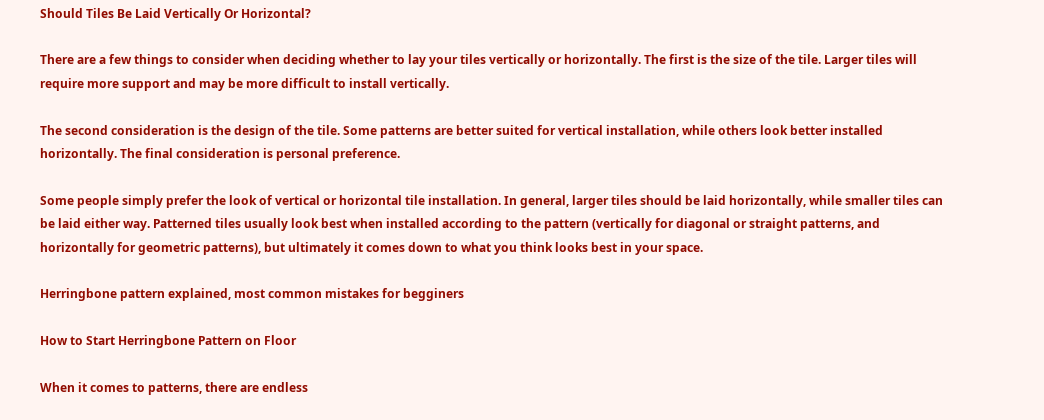Should Tiles Be Laid Vertically Or Horizontal?

There are a few things to consider when deciding whether to lay your tiles vertically or horizontally. The first is the size of the tile. Larger tiles will require more support and may be more difficult to install vertically.

The second consideration is the design of the tile. Some patterns are better suited for vertical installation, while others look better installed horizontally. The final consideration is personal preference.

Some people simply prefer the look of vertical or horizontal tile installation. In general, larger tiles should be laid horizontally, while smaller tiles can be laid either way. Patterned tiles usually look best when installed according to the pattern (vertically for diagonal or straight patterns, and horizontally for geometric patterns), but ultimately it comes down to what you think looks best in your space.

Herringbone pattern explained, most common mistakes for begginers

How to Start Herringbone Pattern on Floor

When it comes to patterns, there are endless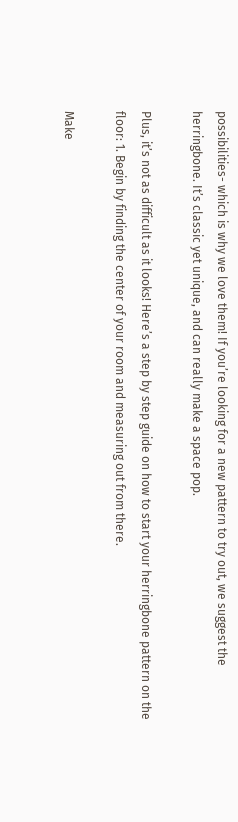possibilities- which is why we love them! If you’re looking for a new pattern to try out, we suggest the herringbone. It’s classic yet unique, and can really make a space pop.

Plus, it’s not as difficult as it looks! Here’s a step by step guide on how to start your herringbone pattern on the floor: 1. Begin by finding the center of your room and measuring out from there.

Make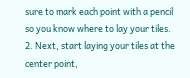sure to mark each point with a pencil so you know where to lay your tiles. 2. Next, start laying your tiles at the center point,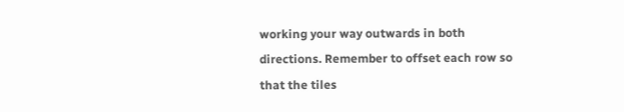working your way outwards in both directions. Remember to offset each row so that the tiles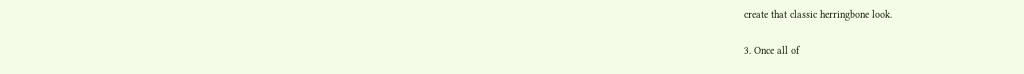create that classic herringbone look.

3. Once all of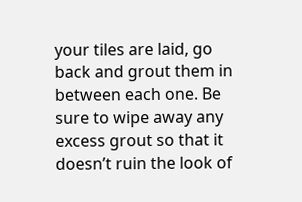your tiles are laid, go back and grout them in between each one. Be sure to wipe away any excess grout so that it doesn’t ruin the look of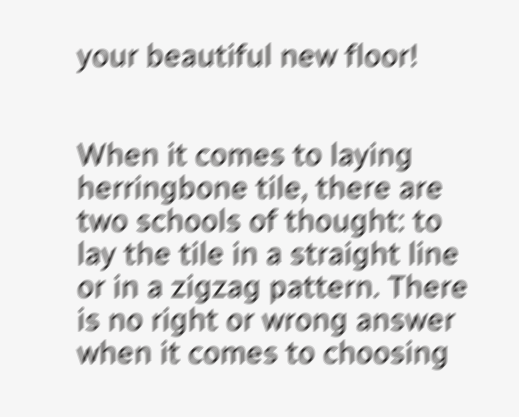your beautiful new floor!


When it comes to laying herringbone tile, there are two schools of thought: to lay the tile in a straight line or in a zigzag pattern. There is no right or wrong answer when it comes to choosing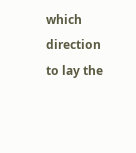which direction to lay the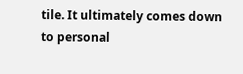tile. It ultimately comes down to personal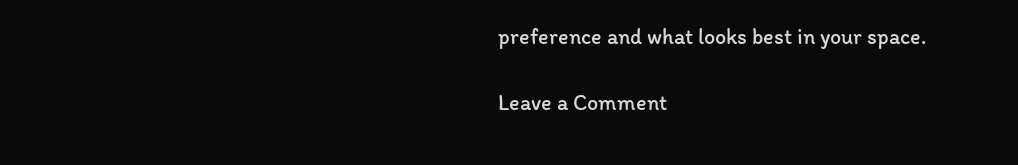preference and what looks best in your space.

Leave a Comment